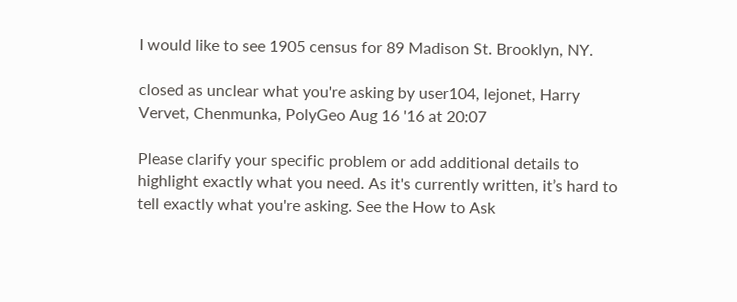I would like to see 1905 census for 89 Madison St. Brooklyn, NY.

closed as unclear what you're asking by user104, lejonet, Harry Vervet, Chenmunka, PolyGeo Aug 16 '16 at 20:07

Please clarify your specific problem or add additional details to highlight exactly what you need. As it's currently written, it’s hard to tell exactly what you're asking. See the How to Ask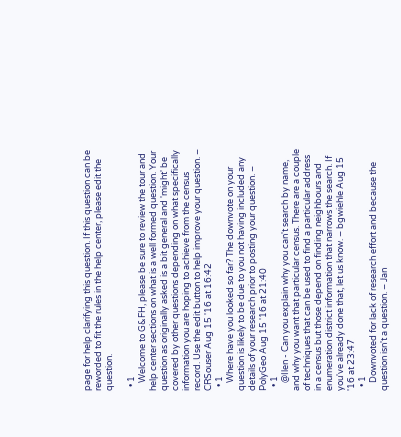page for help clarifying this question. If this question can be reworded to fit the rules in the help center, please edit the question.

  • 1
    Welcome to G&FH, please be sure to review the tour and help center sections on what is a well formed question. Your question as originally asked is a bit general and 'might' be covered by other questions depending on what specifically information you are hoping to achieve from the census record. Use the edit button to help improve your question. – CRSouser Aug 15 '16 at 16:42
  • 1
    Where have you looked so far? The downvote on your question is likely to be due to you not having included any details of your research prior to posting your question. – PolyGeo Aug 15 '16 at 21:40
  • 1
    @Ilen - Can you explain why you can't search by name, and why you want that particular census. There are a couple of techniques that can be used to find a particular address in a census but those depend on finding neighbours and enumeration district information that narrows the search. If you've already done that, let us know. – bgwiehle Aug 15 '16 at 23:47
  • 1
    Downvoted for lack of research effort and because the question isn't a question. – Jan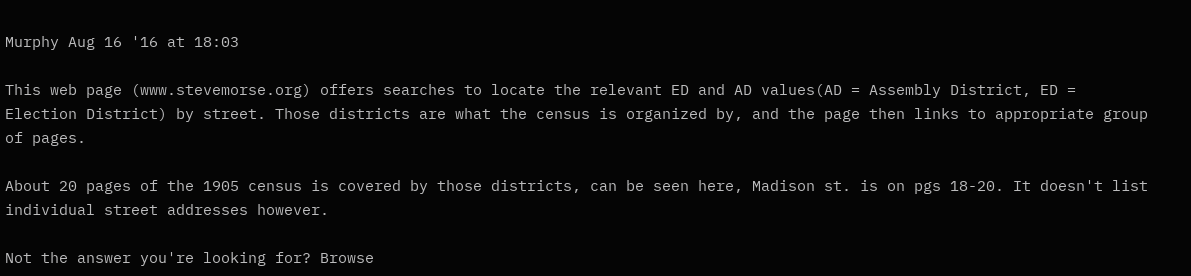Murphy Aug 16 '16 at 18:03

This web page (www.stevemorse.org) offers searches to locate the relevant ED and AD values(AD = Assembly District, ED = Election District) by street. Those districts are what the census is organized by, and the page then links to appropriate group of pages.

About 20 pages of the 1905 census is covered by those districts, can be seen here, Madison st. is on pgs 18-20. It doesn't list individual street addresses however.

Not the answer you're looking for? Browse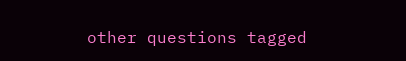other questions tagged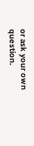or ask your own question.